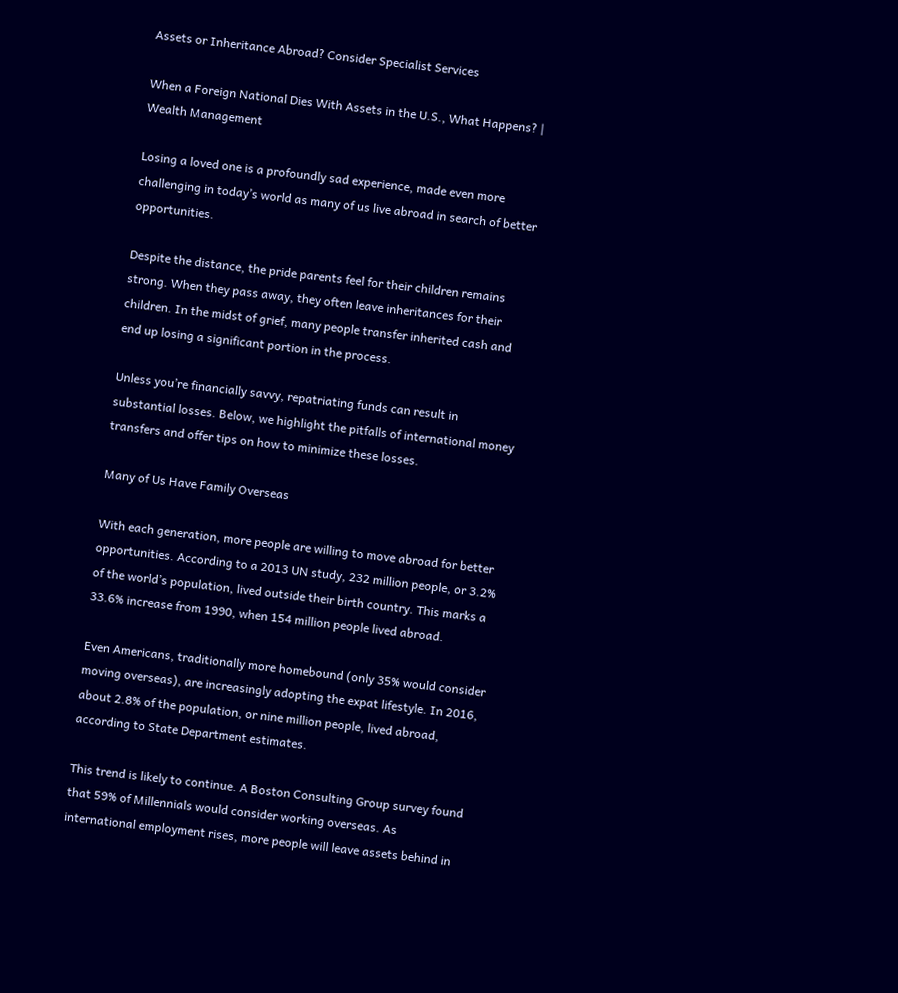Assets or Inheritance Abroad? Consider Specialist Services

When a Foreign National Dies With Assets in the U.S., What Happens? |  Wealth Management

Losing a loved one is a profoundly sad experience, made even more challenging in today’s world as many of us live abroad in search of better opportunities.

Despite the distance, the pride parents feel for their children remains strong. When they pass away, they often leave inheritances for their children. In the midst of grief, many people transfer inherited cash and end up losing a significant portion in the process.

Unless you’re financially savvy, repatriating funds can result in substantial losses. Below, we highlight the pitfalls of international money transfers and offer tips on how to minimize these losses.

Many of Us Have Family Overseas

With each generation, more people are willing to move abroad for better opportunities. According to a 2013 UN study, 232 million people, or 3.2% of the world’s population, lived outside their birth country. This marks a 33.6% increase from 1990, when 154 million people lived abroad.

Even Americans, traditionally more homebound (only 35% would consider moving overseas), are increasingly adopting the expat lifestyle. In 2016, about 2.8% of the population, or nine million people, lived abroad, according to State Department estimates.

This trend is likely to continue. A Boston Consulting Group survey found that 59% of Millennials would consider working overseas. As international employment rises, more people will leave assets behind in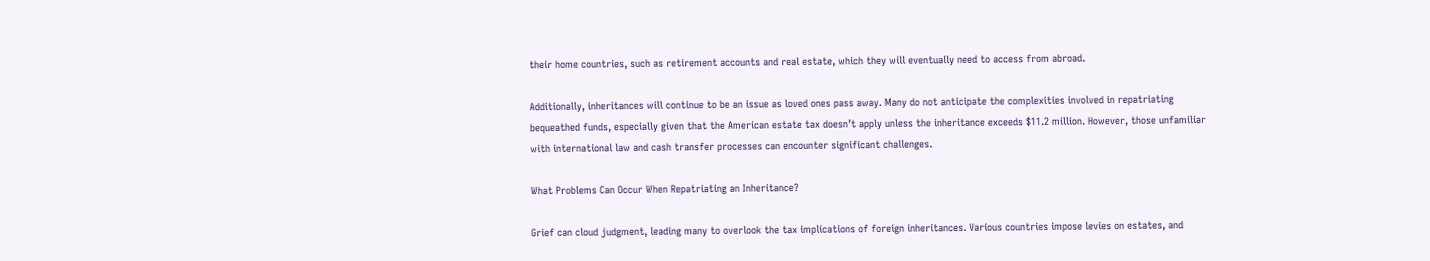their home countries, such as retirement accounts and real estate, which they will eventually need to access from abroad.

Additionally, inheritances will continue to be an issue as loved ones pass away. Many do not anticipate the complexities involved in repatriating bequeathed funds, especially given that the American estate tax doesn’t apply unless the inheritance exceeds $11.2 million. However, those unfamiliar with international law and cash transfer processes can encounter significant challenges.

What Problems Can Occur When Repatriating an Inheritance?

Grief can cloud judgment, leading many to overlook the tax implications of foreign inheritances. Various countries impose levies on estates, and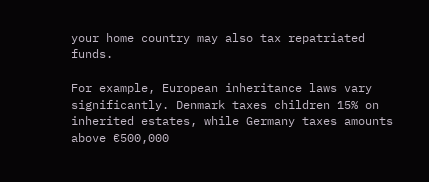your home country may also tax repatriated funds.

For example, European inheritance laws vary significantly. Denmark taxes children 15% on inherited estates, while Germany taxes amounts above €500,000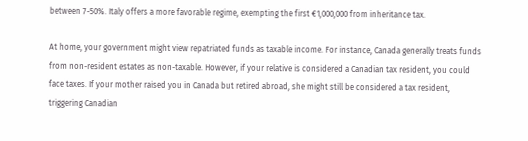between 7-50%. Italy offers a more favorable regime, exempting the first €1,000,000 from inheritance tax.

At home, your government might view repatriated funds as taxable income. For instance, Canada generally treats funds from non-resident estates as non-taxable. However, if your relative is considered a Canadian tax resident, you could face taxes. If your mother raised you in Canada but retired abroad, she might still be considered a tax resident, triggering Canadian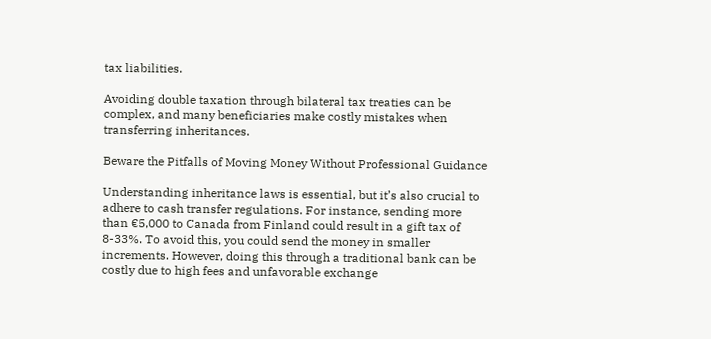tax liabilities.

Avoiding double taxation through bilateral tax treaties can be complex, and many beneficiaries make costly mistakes when transferring inheritances.

Beware the Pitfalls of Moving Money Without Professional Guidance

Understanding inheritance laws is essential, but it’s also crucial to adhere to cash transfer regulations. For instance, sending more than €5,000 to Canada from Finland could result in a gift tax of 8-33%. To avoid this, you could send the money in smaller increments. However, doing this through a traditional bank can be costly due to high fees and unfavorable exchange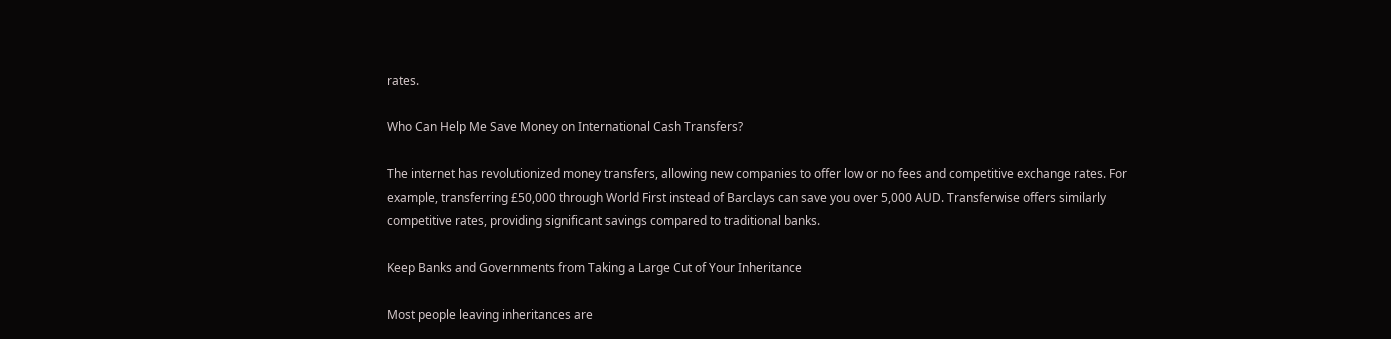rates.

Who Can Help Me Save Money on International Cash Transfers?

The internet has revolutionized money transfers, allowing new companies to offer low or no fees and competitive exchange rates. For example, transferring £50,000 through World First instead of Barclays can save you over 5,000 AUD. Transferwise offers similarly competitive rates, providing significant savings compared to traditional banks.

Keep Banks and Governments from Taking a Large Cut of Your Inheritance

Most people leaving inheritances are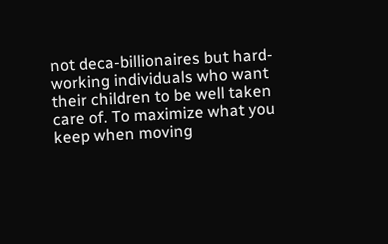not deca-billionaires but hard-working individuals who want their children to be well taken care of. To maximize what you keep when moving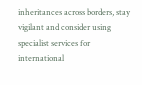inheritances across borders, stay vigilant and consider using specialist services for international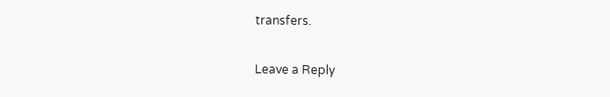transfers.

Leave a Reply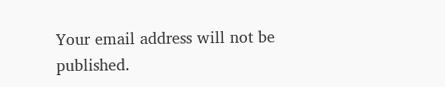Your email address will not be published.